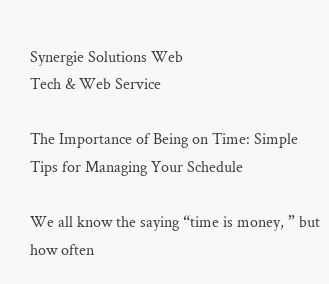Synergie Solutions Web
Tech & Web Service

The Importance of Being on Time: Simple Tips for Managing Your Schedule

We all know the saying “time is money, ” but how often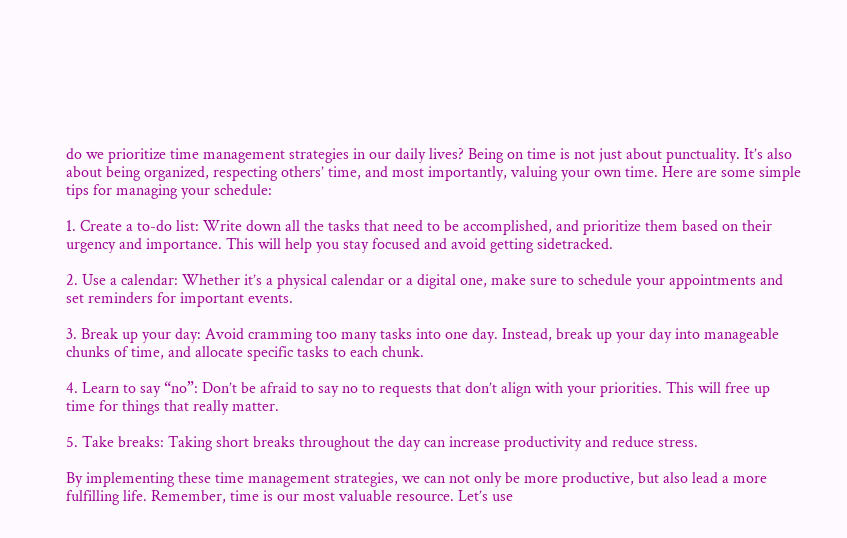do we prioritize time management strategies in our daily lives? Being on time is not just about punctuality. It’s also about being organized, respecting others’ time, and most importantly, valuing your own time. Here are some simple tips for managing your schedule:

1. Create a to-do list: Write down all the tasks that need to be accomplished, and prioritize them based on their urgency and importance. This will help you stay focused and avoid getting sidetracked.

2. Use a calendar: Whether it’s a physical calendar or a digital one, make sure to schedule your appointments and set reminders for important events.

3. Break up your day: Avoid cramming too many tasks into one day. Instead, break up your day into manageable chunks of time, and allocate specific tasks to each chunk.

4. Learn to say “no”: Don’t be afraid to say no to requests that don’t align with your priorities. This will free up time for things that really matter.

5. Take breaks: Taking short breaks throughout the day can increase productivity and reduce stress.

By implementing these time management strategies, we can not only be more productive, but also lead a more fulfilling life. Remember, time is our most valuable resource. Let’s use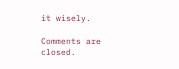it wisely.

Comments are closed.